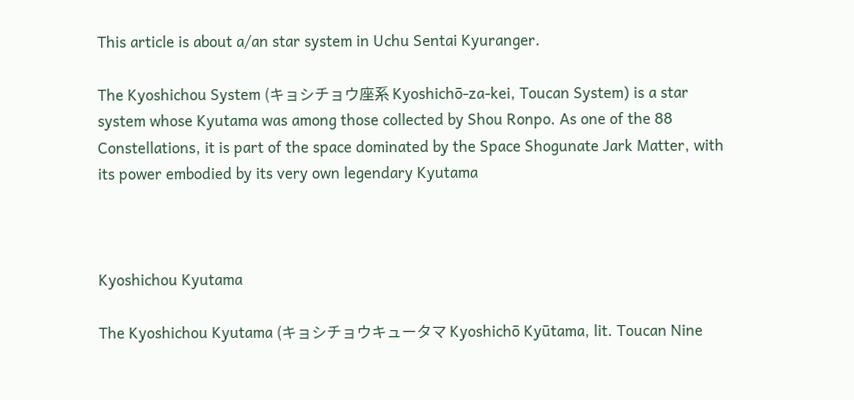This article is about a/an star system in Uchu Sentai Kyuranger.

The Kyoshichou System (キョシチョウ座系 Kyoshichō-za-kei, Toucan System) is a star system whose Kyutama was among those collected by Shou Ronpo. As one of the 88 Constellations, it is part of the space dominated by the Space Shogunate Jark Matter, with its power embodied by its very own legendary Kyutama



Kyoshichou Kyutama

The Kyoshichou Kyutama (キョシチョウキュータマ Kyoshichō Kyūtama, lit. Toucan Nine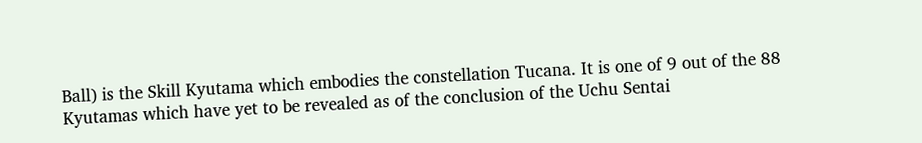Ball) is the Skill Kyutama which embodies the constellation Tucana. It is one of 9 out of the 88 Kyutamas which have yet to be revealed as of the conclusion of the Uchu Sentai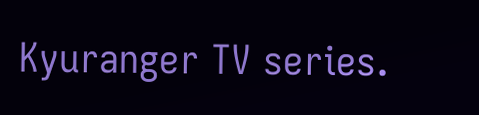Kyuranger TV series.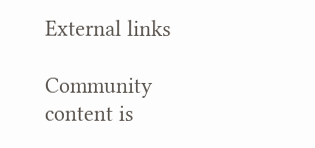External links

Community content is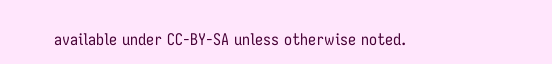available under CC-BY-SA unless otherwise noted.